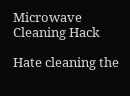Microwave Cleaning Hack

Hate cleaning the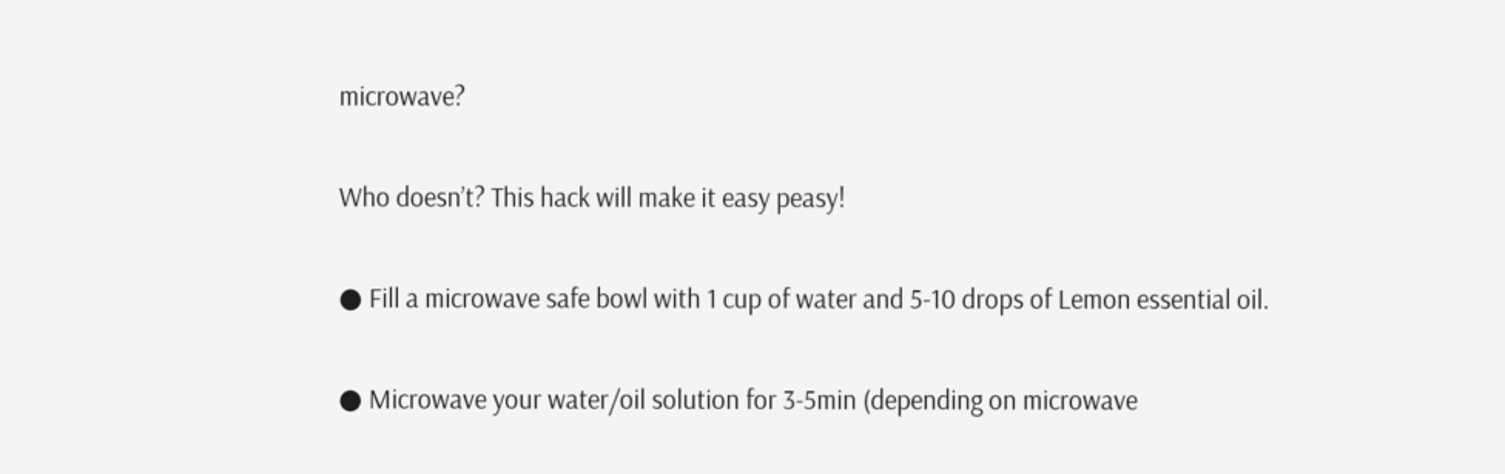microwave?

Who doesn’t? This hack will make it easy peasy!

● Fill a microwave safe bowl with 1 cup of water and 5-10 drops of Lemon essential oil.

● Microwave your water/oil solution for 3-5min (depending on microwave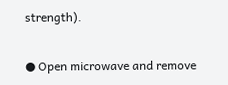strength).

● Open microwave and remove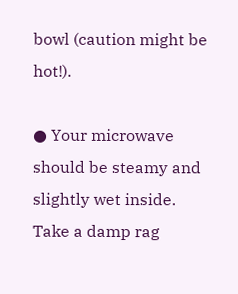bowl (caution might be hot!).

● Your microwave should be steamy and slightly wet inside. Take a damp rag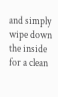and simply wipe down the inside for a clean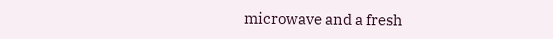microwave and a fresh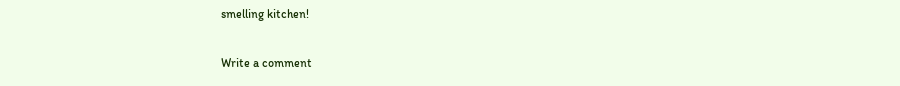smelling kitchen!

Write a comment